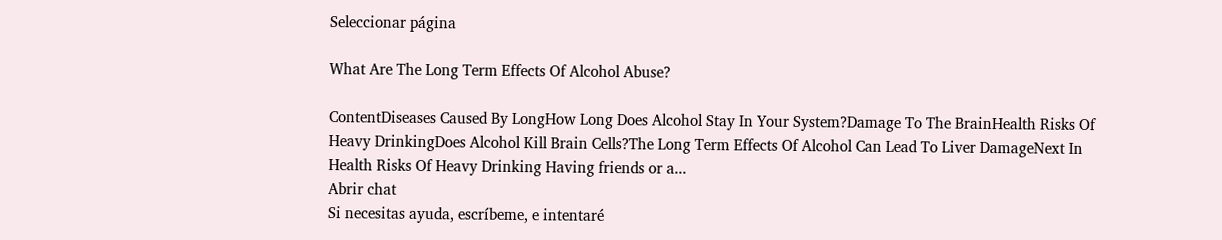Seleccionar página

What Are The Long Term Effects Of Alcohol Abuse?

ContentDiseases Caused By LongHow Long Does Alcohol Stay In Your System?Damage To The BrainHealth Risks Of Heavy DrinkingDoes Alcohol Kill Brain Cells?The Long Term Effects Of Alcohol Can Lead To Liver DamageNext In Health Risks Of Heavy Drinking Having friends or a...
Abrir chat
Si necesitas ayuda, escríbeme, e intentaré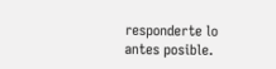responderte lo antes posible.